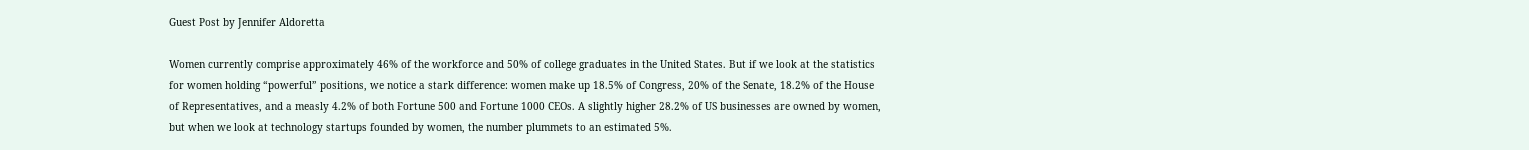Guest Post by Jennifer Aldoretta

Women currently comprise approximately 46% of the workforce and 50% of college graduates in the United States. But if we look at the statistics for women holding “powerful” positions, we notice a stark difference: women make up 18.5% of Congress, 20% of the Senate, 18.2% of the House of Representatives, and a measly 4.2% of both Fortune 500 and Fortune 1000 CEOs. A slightly higher 28.2% of US businesses are owned by women, but when we look at technology startups founded by women, the number plummets to an estimated 5%.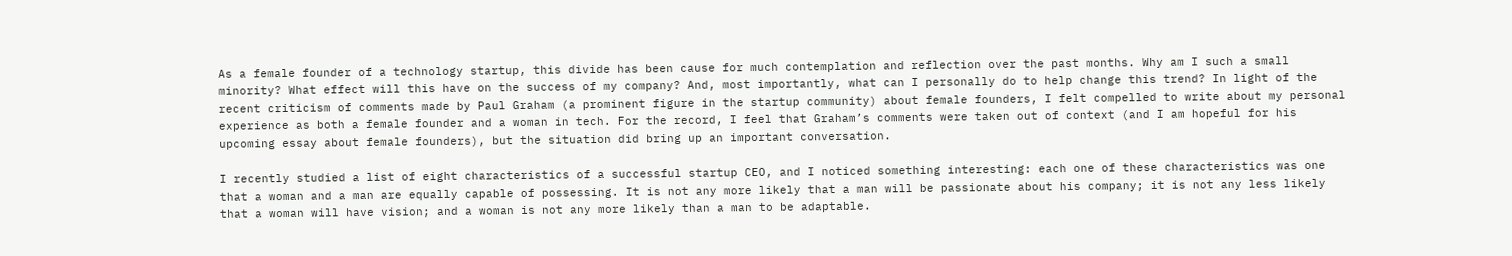As a female founder of a technology startup, this divide has been cause for much contemplation and reflection over the past months. Why am I such a small minority? What effect will this have on the success of my company? And, most importantly, what can I personally do to help change this trend? In light of the recent criticism of comments made by Paul Graham (a prominent figure in the startup community) about female founders, I felt compelled to write about my personal experience as both a female founder and a woman in tech. For the record, I feel that Graham’s comments were taken out of context (and I am hopeful for his upcoming essay about female founders), but the situation did bring up an important conversation.

I recently studied a list of eight characteristics of a successful startup CEO, and I noticed something interesting: each one of these characteristics was one that a woman and a man are equally capable of possessing. It is not any more likely that a man will be passionate about his company; it is not any less likely that a woman will have vision; and a woman is not any more likely than a man to be adaptable.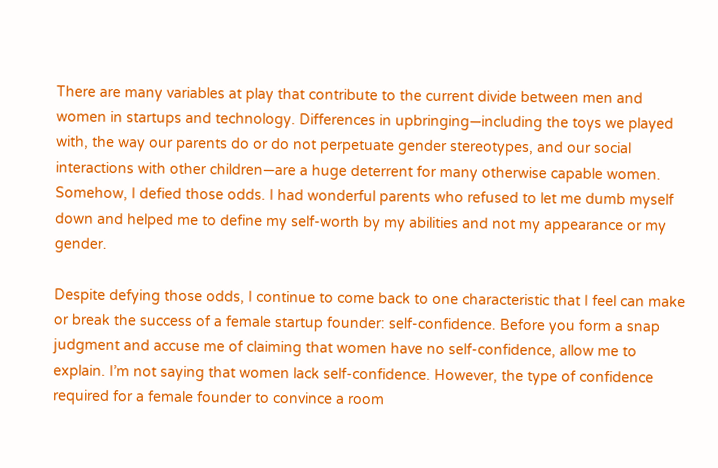There are many variables at play that contribute to the current divide between men and women in startups and technology. Differences in upbringing—including the toys we played with, the way our parents do or do not perpetuate gender stereotypes, and our social interactions with other children—are a huge deterrent for many otherwise capable women. Somehow, I defied those odds. I had wonderful parents who refused to let me dumb myself down and helped me to define my self-worth by my abilities and not my appearance or my gender.

Despite defying those odds, I continue to come back to one characteristic that I feel can make or break the success of a female startup founder: self-confidence. Before you form a snap judgment and accuse me of claiming that women have no self-confidence, allow me to explain. I’m not saying that women lack self-confidence. However, the type of confidence required for a female founder to convince a room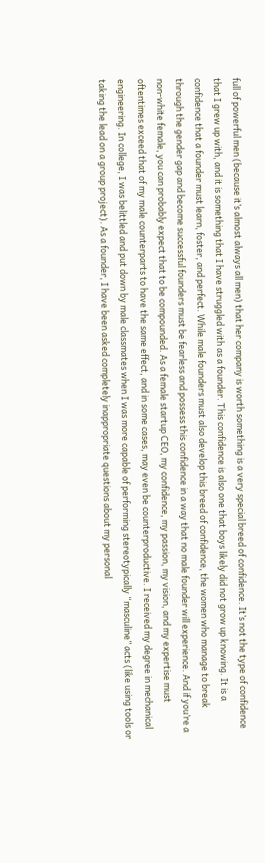full of powerful men (because it’s almost always all men) that her company is worth something is a very special breed of confidence. It’s not the type of confidence that I grew up with, and it is something that I have struggled with as a founder. This confidence is also one that boys likely did not grow up knowing. It is a confidence that a founder must learn, foster, and perfect. While male founders must also develop this breed of confidence, the women who manage to break through the gender gap and become successful founders must be fearless and possess this confidence in a way that no male founder will experience. And if you’re a non-white female, you can probably expect that to be compounded. As a female startup CEO, my confidence, my passion, my vision, and my expertise must oftentimes exceed that of my male counterparts to have the same effect, and in some cases, may even be counterproductive. I received my degree in mechanical engineering. In college, I was belittled and put down by male classmates when I was more capable of performing stereotypically “masculine” acts (like using tools or taking the lead on a group project). As a founder, I have been asked completely inappropriate questions about my personal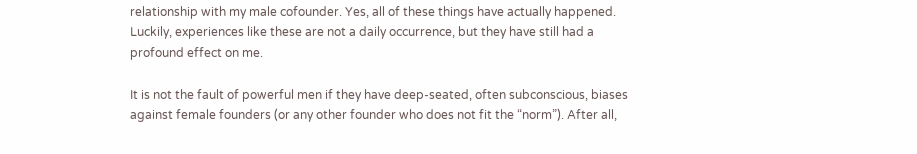relationship with my male cofounder. Yes, all of these things have actually happened. Luckily, experiences like these are not a daily occurrence, but they have still had a profound effect on me.

It is not the fault of powerful men if they have deep-seated, often subconscious, biases against female founders (or any other founder who does not fit the “norm”). After all,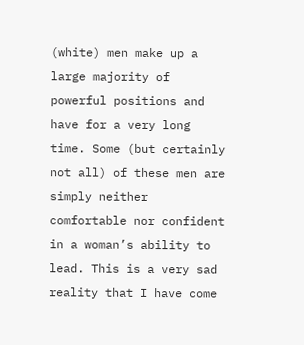(white) men make up a large majority of powerful positions and have for a very long time. Some (but certainly not all) of these men are simply neither comfortable nor confident in a woman’s ability to lead. This is a very sad reality that I have come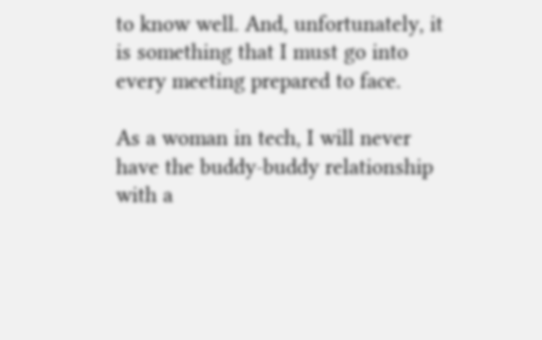to know well. And, unfortunately, it is something that I must go into every meeting prepared to face.

As a woman in tech, I will never have the buddy-buddy relationship with a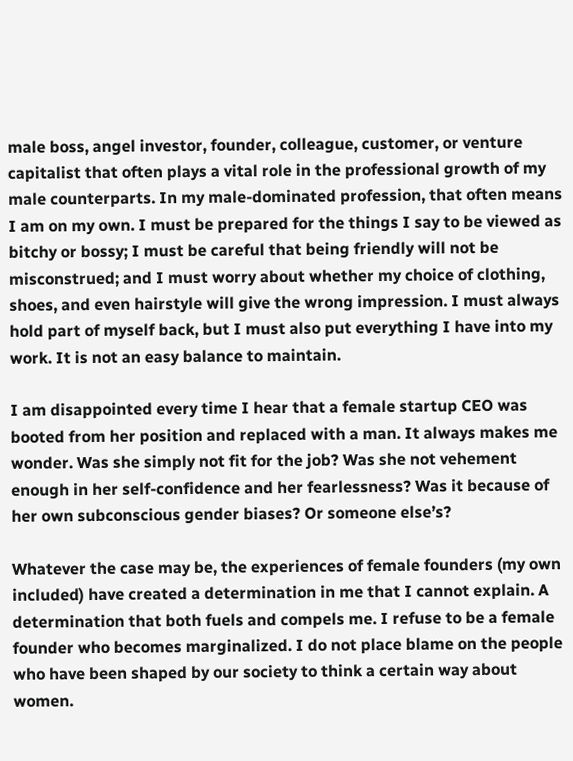male boss, angel investor, founder, colleague, customer, or venture capitalist that often plays a vital role in the professional growth of my male counterparts. In my male-dominated profession, that often means I am on my own. I must be prepared for the things I say to be viewed as bitchy or bossy; I must be careful that being friendly will not be misconstrued; and I must worry about whether my choice of clothing, shoes, and even hairstyle will give the wrong impression. I must always hold part of myself back, but I must also put everything I have into my work. It is not an easy balance to maintain.

I am disappointed every time I hear that a female startup CEO was booted from her position and replaced with a man. It always makes me wonder. Was she simply not fit for the job? Was she not vehement enough in her self-confidence and her fearlessness? Was it because of her own subconscious gender biases? Or someone else’s?

Whatever the case may be, the experiences of female founders (my own included) have created a determination in me that I cannot explain. A determination that both fuels and compels me. I refuse to be a female founder who becomes marginalized. I do not place blame on the people who have been shaped by our society to think a certain way about women.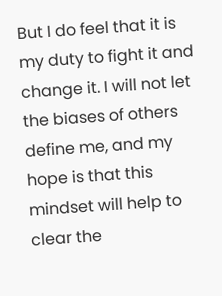But I do feel that it is my duty to fight it and change it. I will not let the biases of others define me, and my hope is that this mindset will help to clear the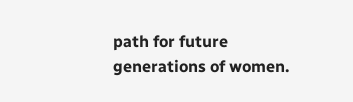path for future generations of women.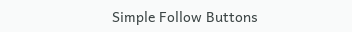Simple Follow Buttons